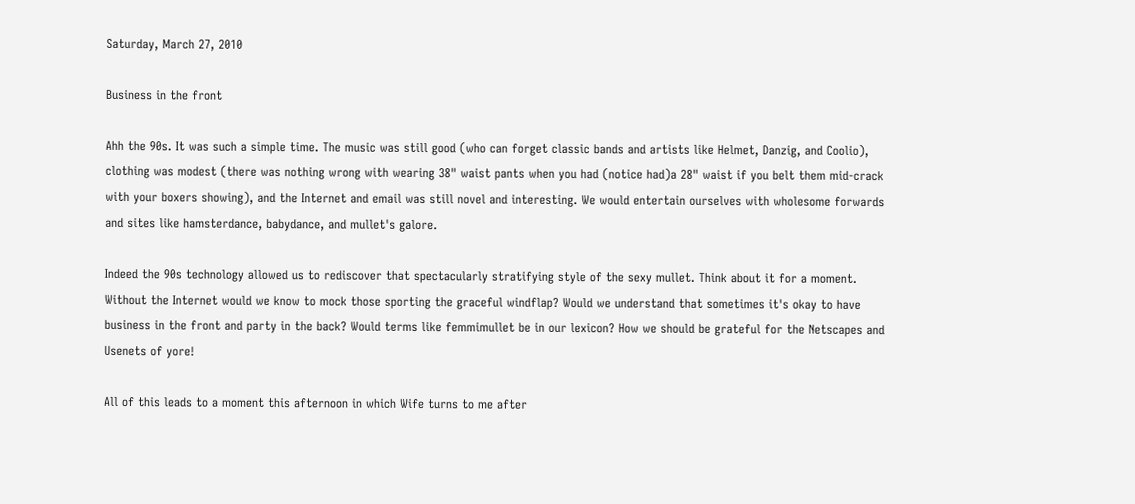Saturday, March 27, 2010

Business in the front

Ahh the 90s. It was such a simple time. The music was still good (who can forget classic bands and artists like Helmet, Danzig, and Coolio), clothing was modest (there was nothing wrong with wearing 38" waist pants when you had (notice had)a 28" waist if you belt them mid-crack with your boxers showing), and the Internet and email was still novel and interesting. We would entertain ourselves with wholesome forwards and sites like hamsterdance, babydance, and mullet's galore.

Indeed the 90s technology allowed us to rediscover that spectacularly stratifying style of the sexy mullet. Think about it for a moment. Without the Internet would we know to mock those sporting the graceful windflap? Would we understand that sometimes it's okay to have business in the front and party in the back? Would terms like femmimullet be in our lexicon? How we should be grateful for the Netscapes and Usenets of yore!

All of this leads to a moment this afternoon in which Wife turns to me after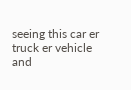seeing this car er truck er vehicle and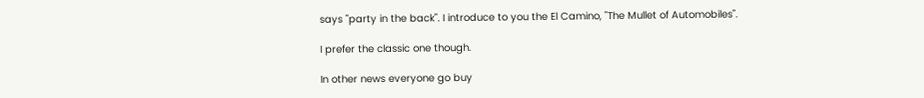says "party in the back". I introduce to you the El Camino, "The Mullet of Automobiles".

I prefer the classic one though.

In other news everyone go buy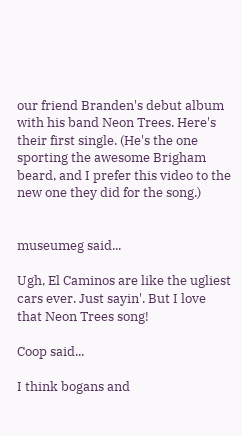our friend Branden's debut album with his band Neon Trees. Here's their first single. (He's the one sporting the awesome Brigham beard, and I prefer this video to the new one they did for the song.)


museumeg said...

Ugh, El Caminos are like the ugliest cars ever. Just sayin'. But I love that Neon Trees song!

Coop said...

I think bogans and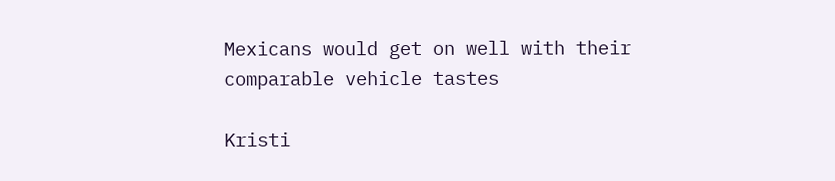Mexicans would get on well with their comparable vehicle tastes

Kristi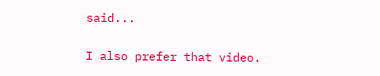said...

I also prefer that video.